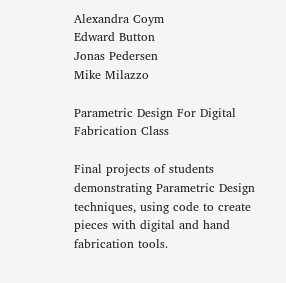Alexandra Coym
Edward Button
Jonas Pedersen
Mike Milazzo

Parametric Design For Digital Fabrication Class

Final projects of students demonstrating Parametric Design techniques, using code to create pieces with digital and hand fabrication tools.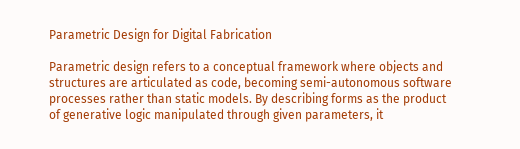Parametric Design for Digital Fabrication

Parametric design refers to a conceptual framework where objects and structures are articulated as code, becoming semi-autonomous software processes rather than static models. By describing forms as the product of generative logic manipulated through given parameters, it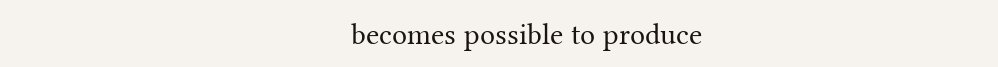becomes possible to produce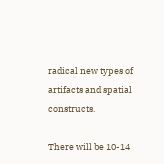radical new types of artifacts and spatial constructs.

There will be 10-14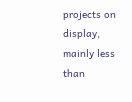projects on display, mainly less than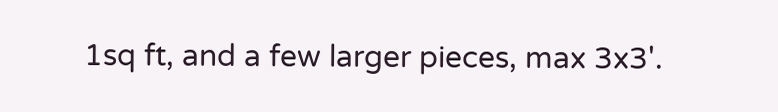1sq ft, and a few larger pieces, max 3x3'.